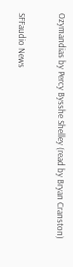Ozymandias by Percy Bysshe Shelley (read by Bryan Cranston)

SFFaudio News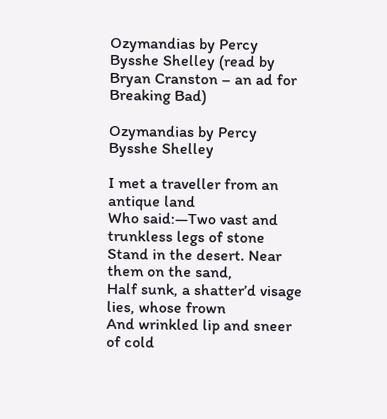Ozymandias by Percy Bysshe Shelley (read by Bryan Cranston – an ad for Breaking Bad)

Ozymandias by Percy Bysshe Shelley

I met a traveller from an antique land
Who said:—Two vast and trunkless legs of stone
Stand in the desert. Near them on the sand,
Half sunk, a shatter’d visage lies, whose frown
And wrinkled lip and sneer of cold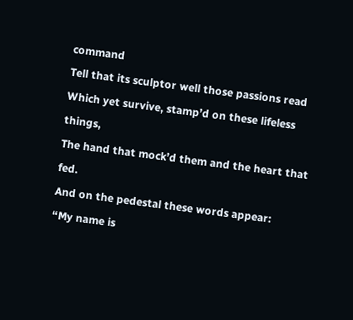command
Tell that its sculptor well those passions read
Which yet survive, stamp’d on these lifeless things,
The hand that mock’d them and the heart that fed.
And on the pedestal these words appear:
“My name is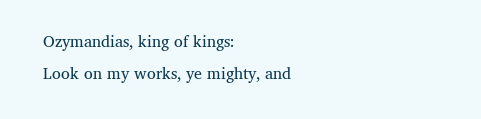Ozymandias, king of kings:
Look on my works, ye mighty, and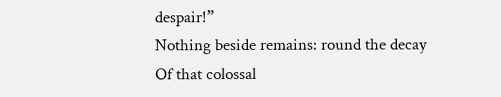despair!”
Nothing beside remains: round the decay
Of that colossal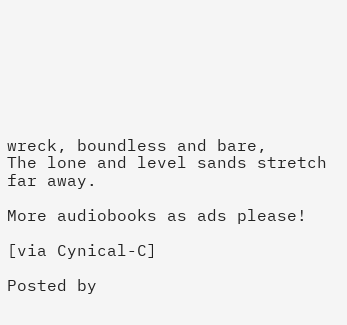wreck, boundless and bare,
The lone and level sands stretch far away.

More audiobooks as ads please!

[via Cynical-C]

Posted by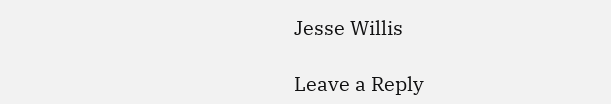Jesse Willis

Leave a Reply